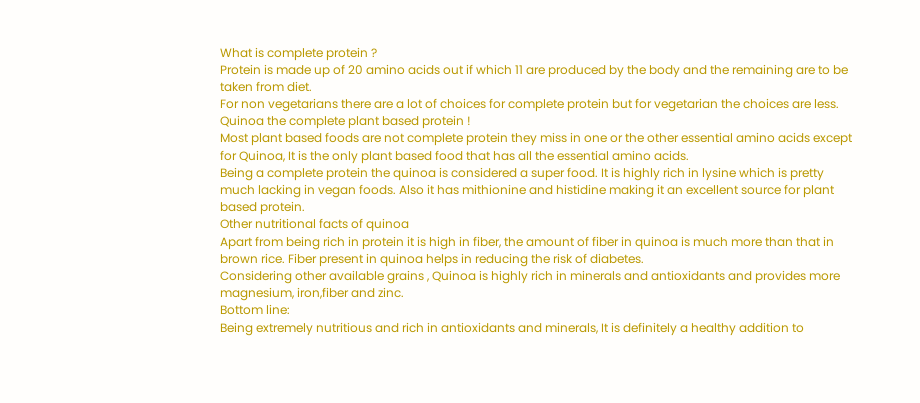What is complete protein ?
Protein is made up of 20 amino acids out if which 11 are produced by the body and the remaining are to be taken from diet.
For non vegetarians there are a lot of choices for complete protein but for vegetarian the choices are less.
Quinoa the complete plant based protein !
Most plant based foods are not complete protein they miss in one or the other essential amino acids except for Quinoa, It is the only plant based food that has all the essential amino acids.
Being a complete protein the quinoa is considered a super food. It is highly rich in lysine which is pretty much lacking in vegan foods. Also it has mithionine and histidine making it an excellent source for plant based protein.
Other nutritional facts of quinoa
Apart from being rich in protein it is high in fiber, the amount of fiber in quinoa is much more than that in brown rice. Fiber present in quinoa helps in reducing the risk of diabetes.
Considering other available grains , Quinoa is highly rich in minerals and antioxidants and provides more magnesium, iron,fiber and zinc.
Bottom line:
Being extremely nutritious and rich in antioxidants and minerals, It is definitely a healthy addition to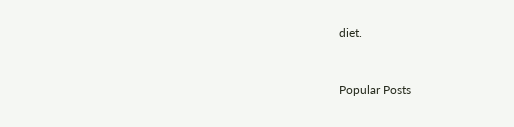diet.


Popular Posts